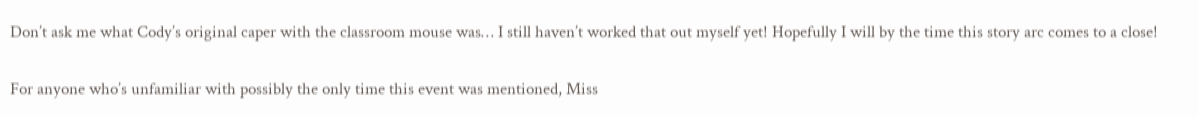Don’t ask me what Cody’s original caper with the classroom mouse was… I still haven’t worked that out myself yet! Hopefully I will by the time this story arc comes to a close!

For anyone who’s unfamiliar with possibly the only time this event was mentioned, Miss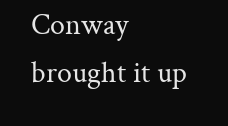Conway brought it up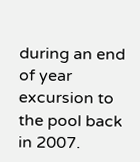during an end of year excursion to the pool back in 2007.